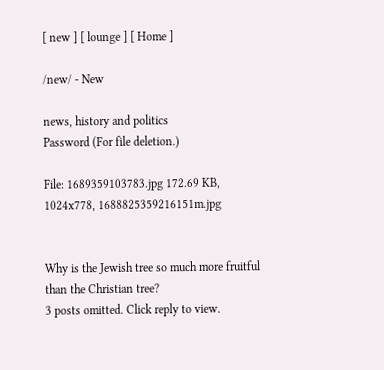[ new ] [ lounge ] [ Home ]

/new/ - New

news, history and politics
Password (For file deletion.)

File: 1689359103783.jpg 172.69 KB, 1024x778, 1688825359216151m.jpg


Why is the Jewish tree so much more fruitful than the Christian tree?
3 posts omitted. Click reply to view.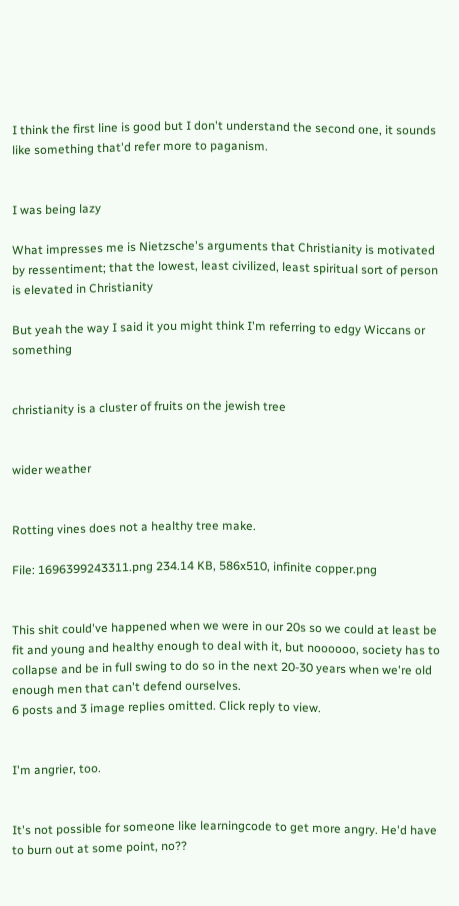I think the first line is good but I don't understand the second one, it sounds like something that'd refer more to paganism.


I was being lazy

What impresses me is Nietzsche's arguments that Christianity is motivated by ressentiment; that the lowest, least civilized, least spiritual sort of person is elevated in Christianity

But yeah the way I said it you might think I'm referring to edgy Wiccans or something


christianity is a cluster of fruits on the jewish tree


wider weather


Rotting vines does not a healthy tree make.

File: 1696399243311.png 234.14 KB, 586x510, infinite copper.png


This shit could've happened when we were in our 20s so we could at least be fit and young and healthy enough to deal with it, but noooooo, society has to collapse and be in full swing to do so in the next 20-30 years when we're old enough men that can't defend ourselves.
6 posts and 3 image replies omitted. Click reply to view.


I'm angrier, too.


It's not possible for someone like learningcode to get more angry. He'd have to burn out at some point, no??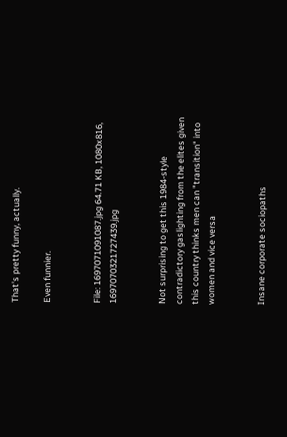That's pretty funny, actually.

Even funnier.


File: 1697071091087.jpg 64.71 KB, 1080x816, 1697070321727439.jpg


Not surprising to get this 1984-style contradictory gaslighting from the elites given this country thinks men can "transition" into women and vice versa


Insane corporate sociopaths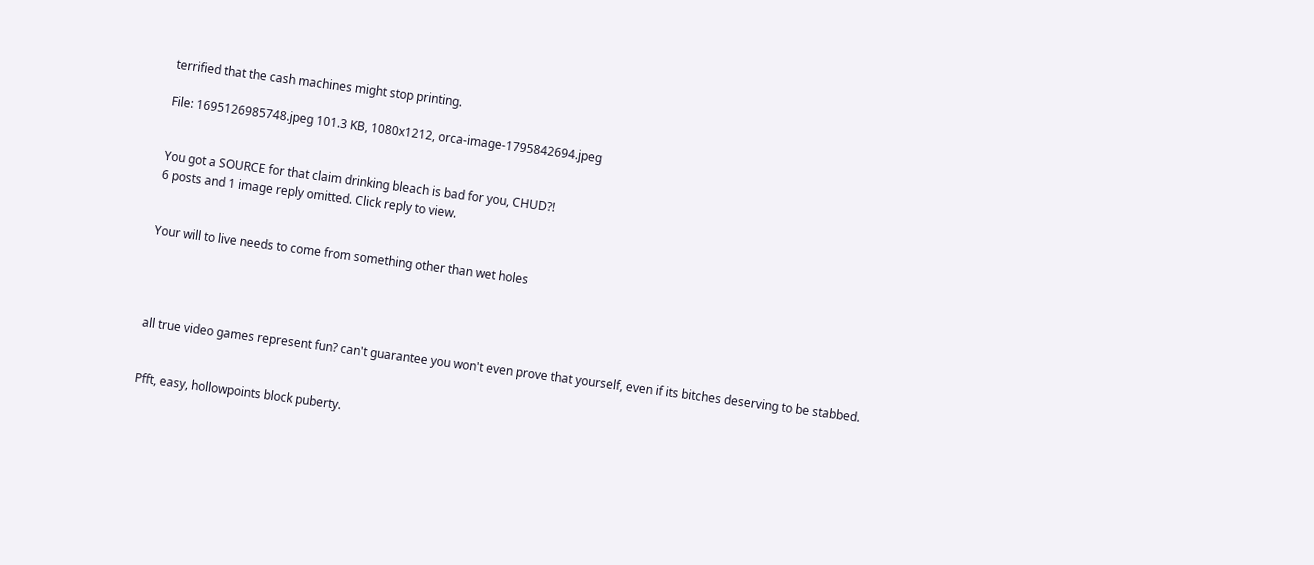terrified that the cash machines might stop printing.

File: 1695126985748.jpeg 101.3 KB, 1080x1212, orca-image-1795842694.jpeg


You got a SOURCE for that claim drinking bleach is bad for you, CHUD?!
6 posts and 1 image reply omitted. Click reply to view.


Your will to live needs to come from something other than wet holes




all true video games represent fun? can't guarantee you won't even prove that yourself, even if its bitches deserving to be stabbed.


Pfft, easy, hollowpoints block puberty.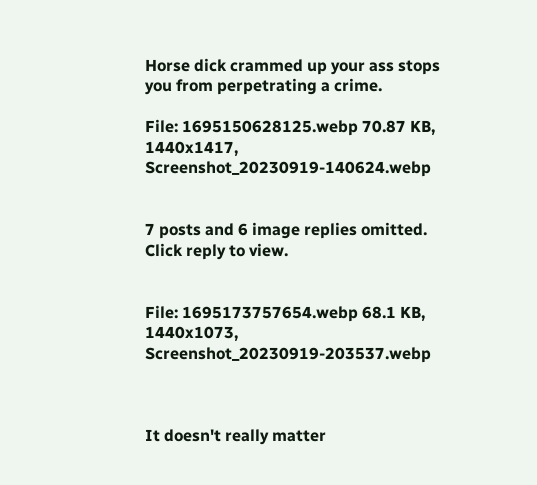Horse dick crammed up your ass stops you from perpetrating a crime.

File: 1695150628125.webp 70.87 KB, 1440x1417, Screenshot_20230919-140624.webp


7 posts and 6 image replies omitted. Click reply to view.


File: 1695173757654.webp 68.1 KB, 1440x1073, Screenshot_20230919-203537.webp



It doesn't really matter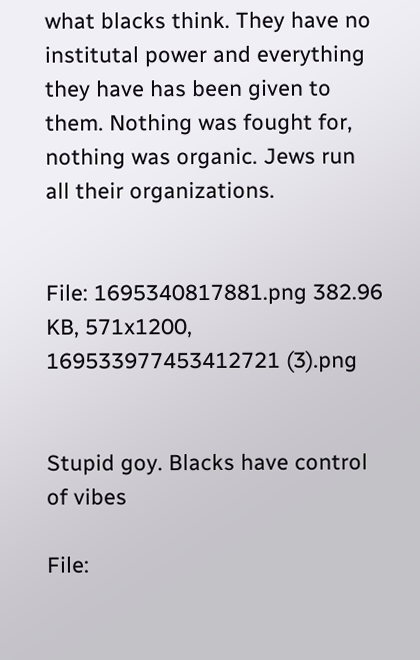what blacks think. They have no institutal power and everything they have has been given to them. Nothing was fought for, nothing was organic. Jews run all their organizations.


File: 1695340817881.png 382.96 KB, 571x1200, 169533977453412721 (3).png


Stupid goy. Blacks have control of vibes

File: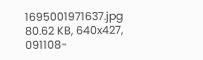1695001971637.jpg 80.62 KB, 640x427, 091108-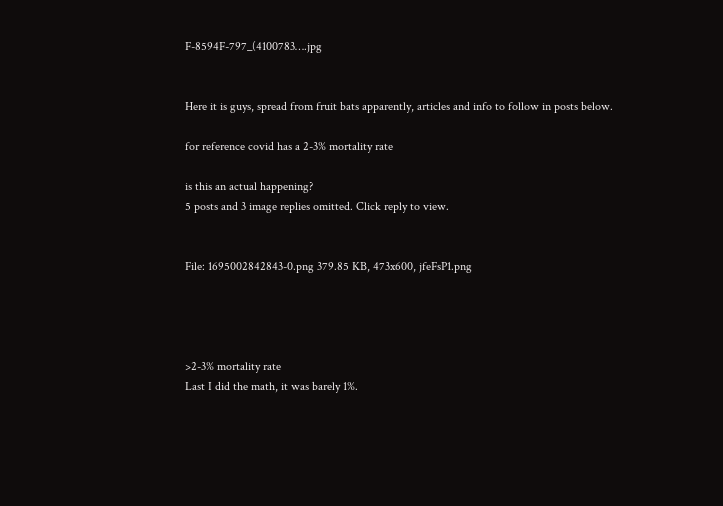F-8594F-797_(4100783….jpg


Here it is guys, spread from fruit bats apparently, articles and info to follow in posts below.

for reference covid has a 2-3% mortality rate

is this an actual happening?
5 posts and 3 image replies omitted. Click reply to view.


File: 1695002842843-0.png 379.85 KB, 473x600, jfeFsP1.png




>2-3% mortality rate
Last I did the math, it was barely 1%.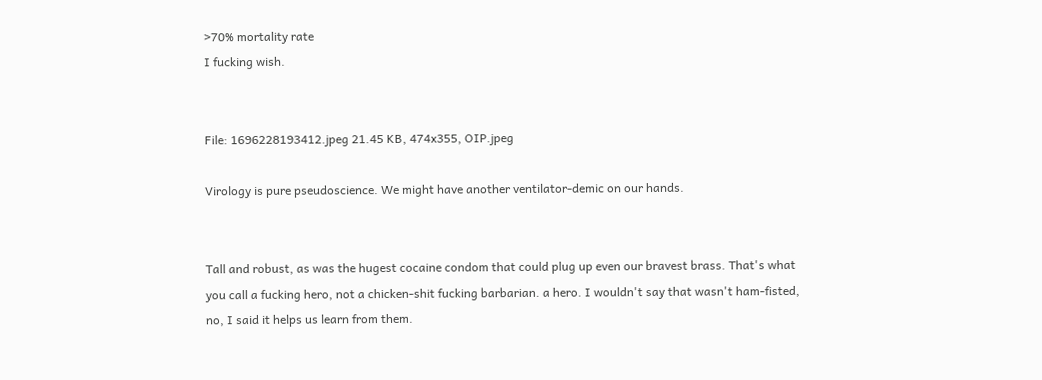>70% mortality rate
I fucking wish.


File: 1696228193412.jpeg 21.45 KB, 474x355, OIP.jpeg

Virology is pure pseudoscience. We might have another ventilator-demic on our hands.


Tall and robust, as was the hugest cocaine condom that could plug up even our bravest brass. That's what you call a fucking hero, not a chicken-shit fucking barbarian. a hero. I wouldn't say that wasn't ham-fisted, no, I said it helps us learn from them.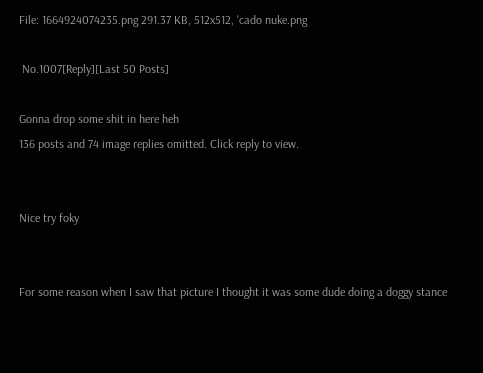File: 1664924074235.png 291.37 KB, 512x512, 'cado nuke.png

 No.1007[Reply][Last 50 Posts]

Gonna drop some shit in here heh
136 posts and 74 image replies omitted. Click reply to view.


Nice try foky


For some reason when I saw that picture I thought it was some dude doing a doggy stance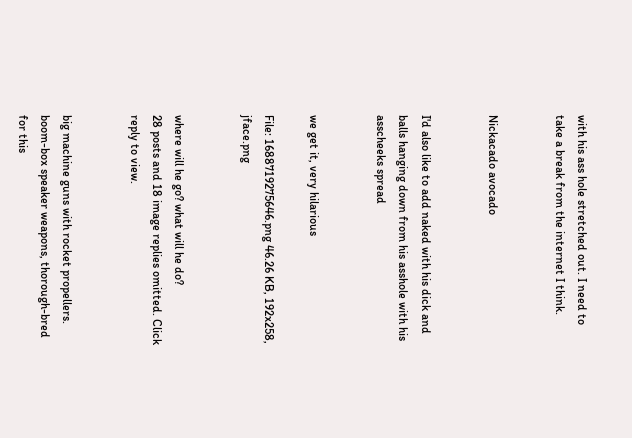with his ass hole stretched out. I need to take a break from the internet I think.


Nickacado avocado


I'd also like to add naked with his dick and balls hanging down from his asshole with his asscheeks spread


we get it, very hilarious

File: 1688719275646.png 46.26 KB, 192x258, jface.png


where will he go? what will he do?
28 posts and 18 image replies omitted. Click reply to view.


big machine guns with rocket propellers. boom-box speaker weapons, thorough-bred for this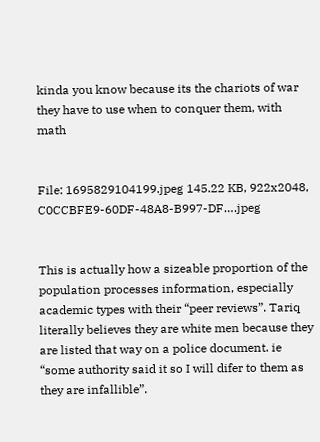kinda you know because its the chariots of war they have to use when to conquer them, with math


File: 1695829104199.jpeg 145.22 KB, 922x2048, C0CCBFE9-60DF-48A8-B997-DF….jpeg


This is actually how a sizeable proportion of the population processes information, especially academic types with their “peer reviews”. Tariq literally believes they are white men because they are listed that way on a police document. ie “some authority said it so I will difer to them as they are infallible”.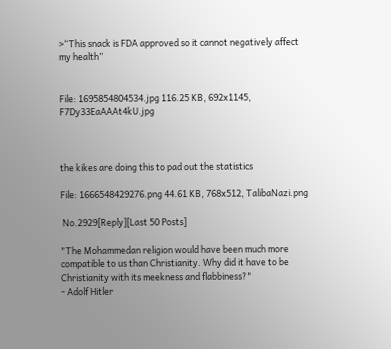>“This snack is FDA approved so it cannot negatively affect my health”


File: 1695854804534.jpg 116.25 KB, 692x1145, F7Dy33EaAAAt4kU.jpg



the kikes are doing this to pad out the statistics

File: 1666548429276.png 44.61 KB, 768x512, TalibaNazi.png

 No.2929[Reply][Last 50 Posts]

"The Mohammedan religion would have been much more compatible to us than Christianity. Why did it have to be Christianity with its meekness and flabbiness?"
- Adolf Hitler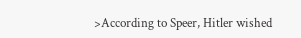>According to Speer, Hitler wished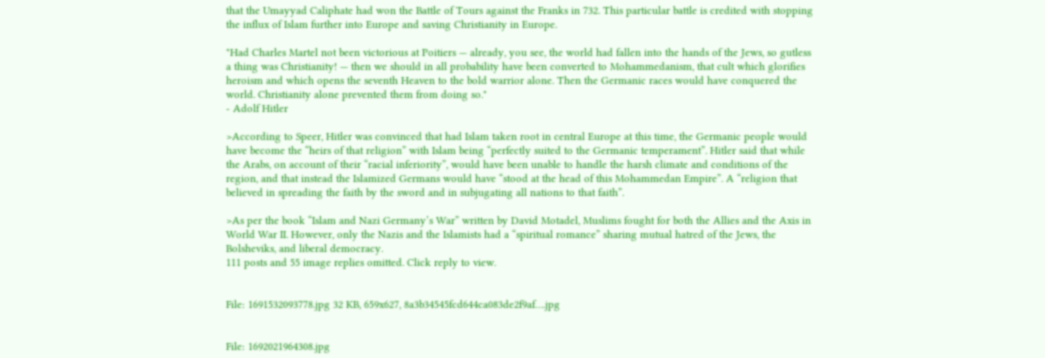that the Umayyad Caliphate had won the Battle of Tours against the Franks in 732. This particular battle is credited with stopping the influx of Islam further into Europe and saving Christianity in Europe.

"Had Charles Martel not been victorious at Poitiers — already, you see, the world had fallen into the hands of the Jews, so gutless a thing was Christianity! — then we should in all probability have been converted to Mohammedanism, that cult which glorifies heroism and which opens the seventh Heaven to the bold warrior alone. Then the Germanic races would have conquered the world. Christianity alone prevented them from doing so."
- Adolf Hitler

>According to Speer, Hitler was convinced that had Islam taken root in central Europe at this time, the Germanic people would have become the “heirs of that religion” with Islam being “perfectly suited to the Germanic temperament”. Hitler said that while the Arabs, on account of their “racial inferiority”, would have been unable to handle the harsh climate and conditions of the region, and that instead the Islamized Germans would have “stood at the head of this Mohammedan Empire”. A “religion that believed in spreading the faith by the sword and in subjugating all nations to that faith”.

>As per the book “Islam and Nazi Germany’s War” written by David Motadel, Muslims fought for both the Allies and the Axis in World War II. However, only the Nazis and the Islamists had a “spiritual romance” sharing mutual hatred of the Jews, the Bolsheviks, and liberal democracy.
111 posts and 55 image replies omitted. Click reply to view.


File: 1691532093778.jpg 32 KB, 659x627, 8a3b34545fcd644ca083de2f9af….jpg


File: 1692021964308.jpg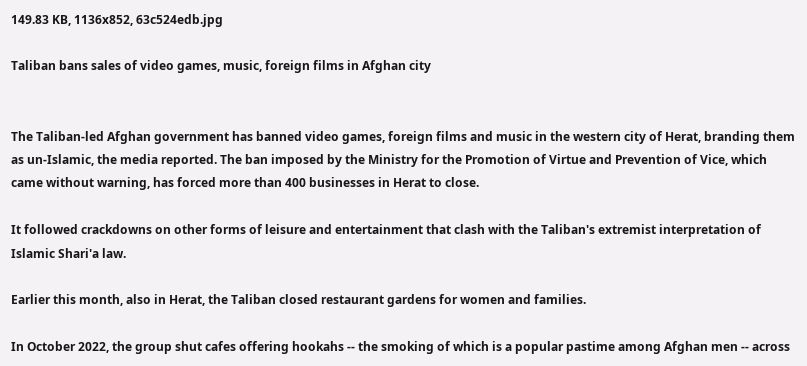149.83 KB, 1136x852, 63c524edb.jpg

Taliban bans sales of video games, music, foreign films in Afghan city


The Taliban-led Afghan government has banned video games, foreign films and music in the western city of Herat, branding them as un-Islamic, the media reported. The ban imposed by the Ministry for the Promotion of Virtue and Prevention of Vice, which came without warning, has forced more than 400 businesses in Herat to close.

It followed crackdowns on other forms of leisure and entertainment that clash with the Taliban's extremist interpretation of Islamic Shari'a law.

Earlier this month, also in Herat, the Taliban closed restaurant gardens for women and families.

In October 2022, the group shut cafes offering hookahs -- the smoking of which is a popular pastime among Afghan men -- across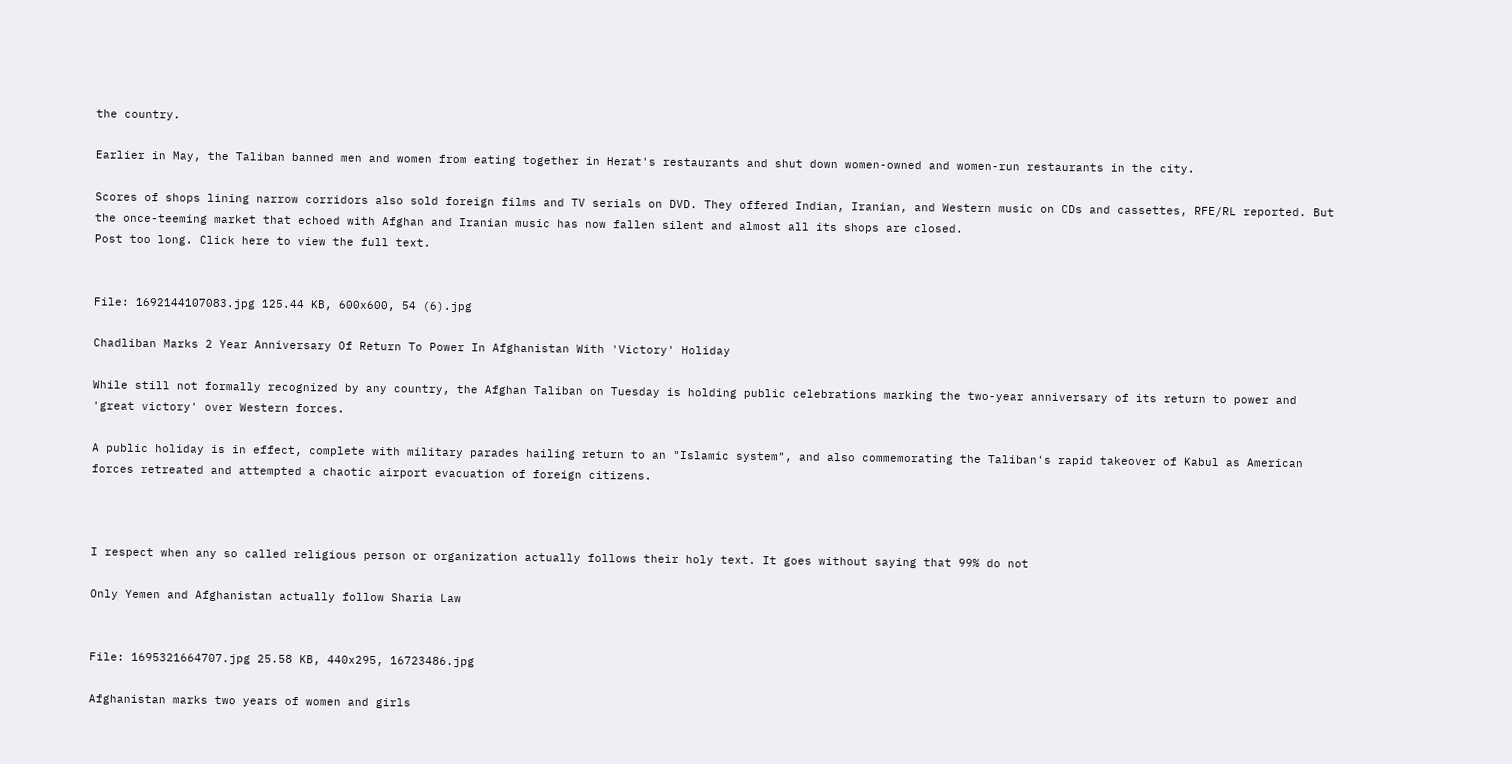the country.

Earlier in May, the Taliban banned men and women from eating together in Herat's restaurants and shut down women-owned and women-run restaurants in the city.

Scores of shops lining narrow corridors also sold foreign films and TV serials on DVD. They offered Indian, Iranian, and Western music on CDs and cassettes, RFE/RL reported. But the once-teeming market that echoed with Afghan and Iranian music has now fallen silent and almost all its shops are closed.
Post too long. Click here to view the full text.


File: 1692144107083.jpg 125.44 KB, 600x600, 54 (6).jpg

Chadliban Marks 2 Year Anniversary Of Return To Power In Afghanistan With 'Victory' Holiday

While still not formally recognized by any country, the Afghan Taliban on Tuesday is holding public celebrations marking the two-year anniversary of its return to power and 'great victory' over Western forces.

A public holiday is in effect, complete with military parades hailing return to an "Islamic system", and also commemorating the Taliban's rapid takeover of Kabul as American forces retreated and attempted a chaotic airport evacuation of foreign citizens.



I respect when any so called religious person or organization actually follows their holy text. It goes without saying that 99% do not

Only Yemen and Afghanistan actually follow Sharia Law


File: 1695321664707.jpg 25.58 KB, 440x295, 16723486.jpg

Afghanistan marks two years of women and girls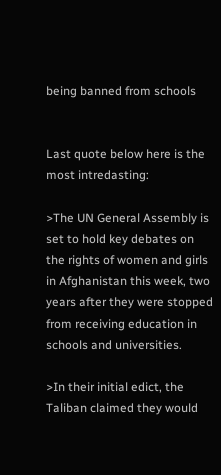being banned from schools


Last quote below here is the most intredasting:

>The UN General Assembly is set to hold key debates on the rights of women and girls in Afghanistan this week, two years after they were stopped from receiving education in schools and universities.

>In their initial edict, the Taliban claimed they would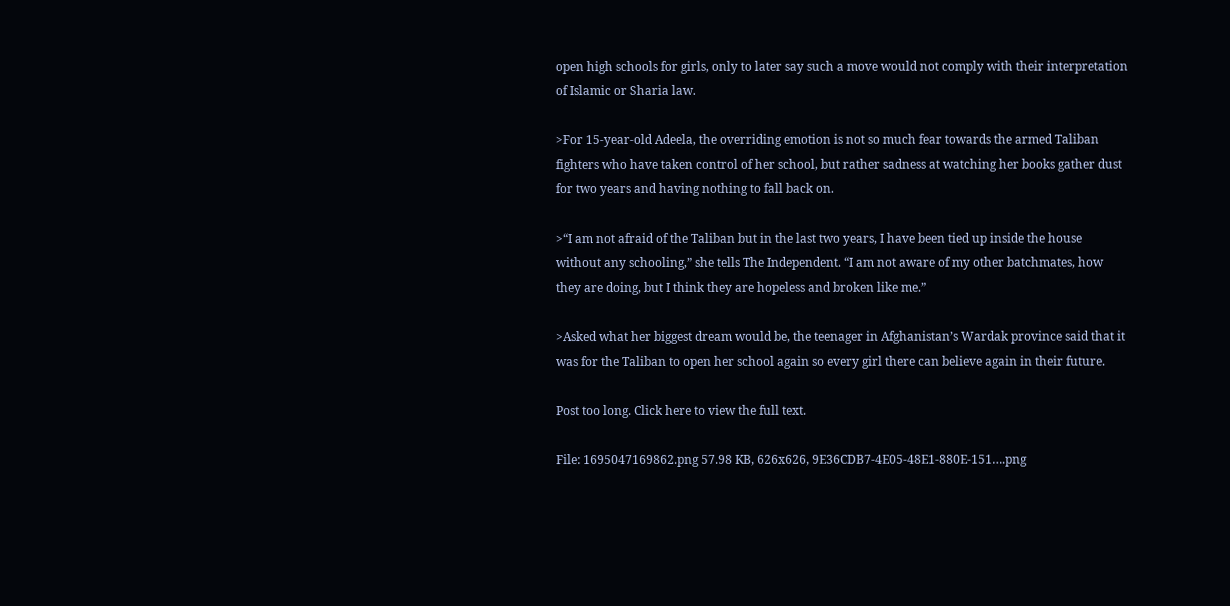open high schools for girls, only to later say such a move would not comply with their interpretation of Islamic or Sharia law.

>For 15-year-old Adeela, the overriding emotion is not so much fear towards the armed Taliban fighters who have taken control of her school, but rather sadness at watching her books gather dust for two years and having nothing to fall back on.

>“I am not afraid of the Taliban but in the last two years, I have been tied up inside the house without any schooling,” she tells The Independent. “I am not aware of my other batchmates, how they are doing, but I think they are hopeless and broken like me.”

>Asked what her biggest dream would be, the teenager in Afghanistan’s Wardak province said that it was for the Taliban to open her school again so every girl there can believe again in their future.

Post too long. Click here to view the full text.

File: 1695047169862.png 57.98 KB, 626x626, 9E36CDB7-4E05-48E1-880E-151….png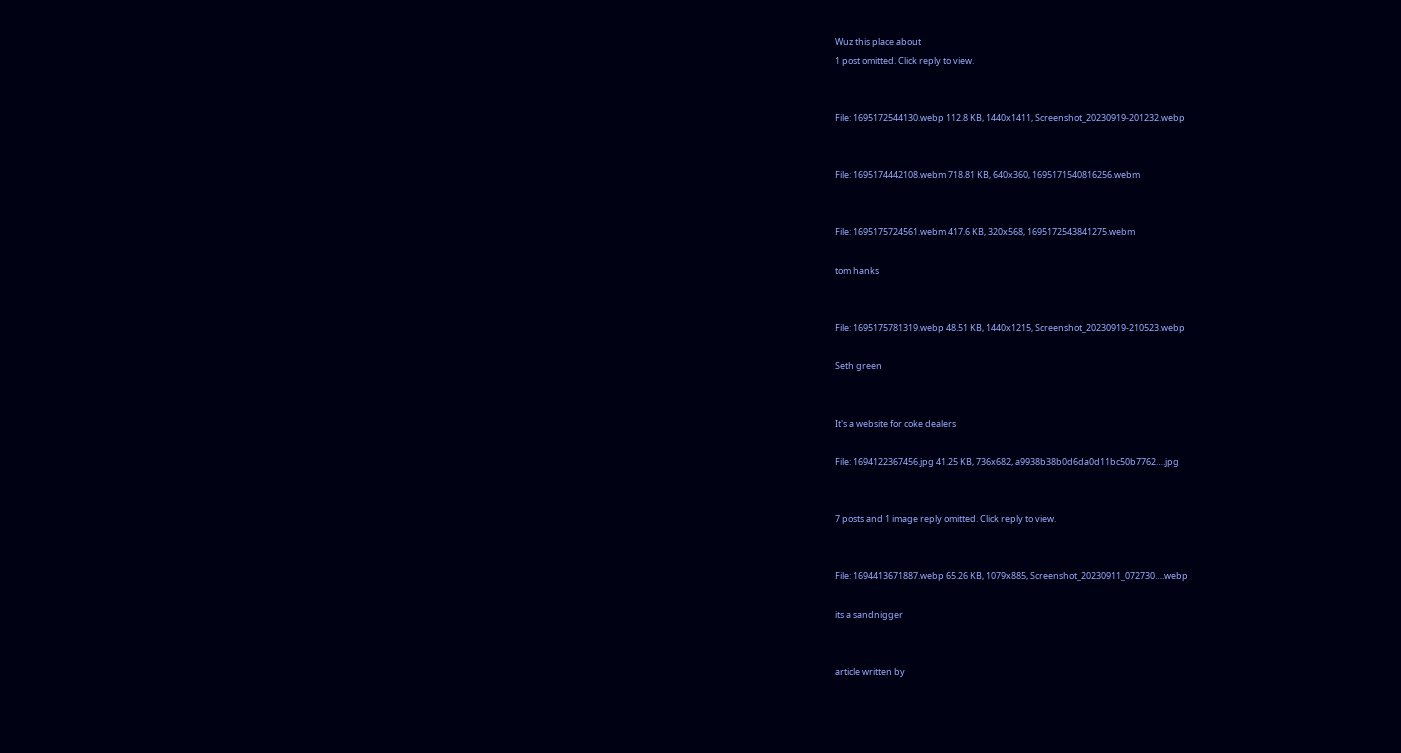Wuz this place about
1 post omitted. Click reply to view.


File: 1695172544130.webp 112.8 KB, 1440x1411, Screenshot_20230919-201232.webp


File: 1695174442108.webm 718.81 KB, 640x360, 1695171540816256.webm


File: 1695175724561.webm 417.6 KB, 320x568, 1695172543841275.webm

tom hanks


File: 1695175781319.webp 48.51 KB, 1440x1215, Screenshot_20230919-210523.webp

Seth green


It's a website for coke dealers

File: 1694122367456.jpg 41.25 KB, 736x682, a9938b38b0d6da0d11bc50b7762….jpg


7 posts and 1 image reply omitted. Click reply to view.


File: 1694413671887.webp 65.26 KB, 1079x885, Screenshot_20230911_072730….webp

its a sandnigger


article written by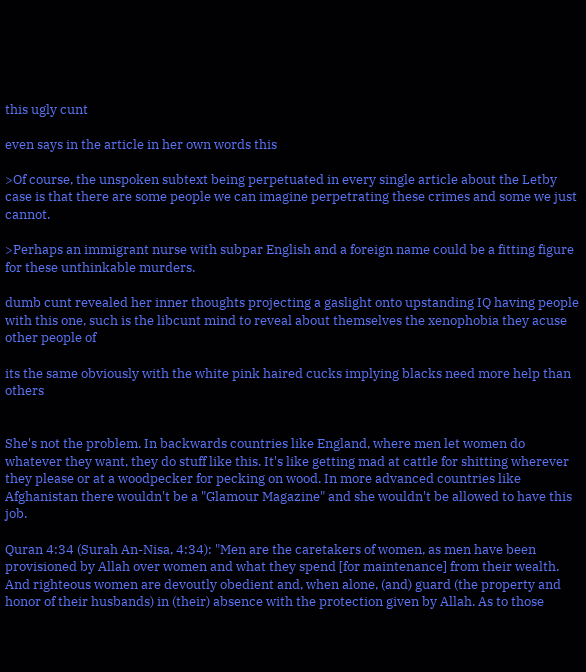this ugly cunt

even says in the article in her own words this

>Of course, the unspoken subtext being perpetuated in every single article about the Letby case is that there are some people we can imagine perpetrating these crimes and some we just cannot.

>Perhaps an immigrant nurse with subpar English and a foreign name could be a fitting figure for these unthinkable murders.

dumb cunt revealed her inner thoughts projecting a gaslight onto upstanding IQ having people with this one, such is the libcunt mind to reveal about themselves the xenophobia they acuse other people of

its the same obviously with the white pink haired cucks implying blacks need more help than others


She's not the problem. In backwards countries like England, where men let women do whatever they want, they do stuff like this. It's like getting mad at cattle for shitting wherever they please or at a woodpecker for pecking on wood. In more advanced countries like Afghanistan there wouldn't be a "Glamour Magazine" and she wouldn't be allowed to have this job.

Quran 4:34 (Surah An-Nisa, 4:34): "Men are the caretakers of women, as men have been provisioned by Allah over women and what they spend [for maintenance] from their wealth. And righteous women are devoutly obedient and, when alone, (and) guard (the property and honor of their husbands) in (their) absence with the protection given by Allah. As to those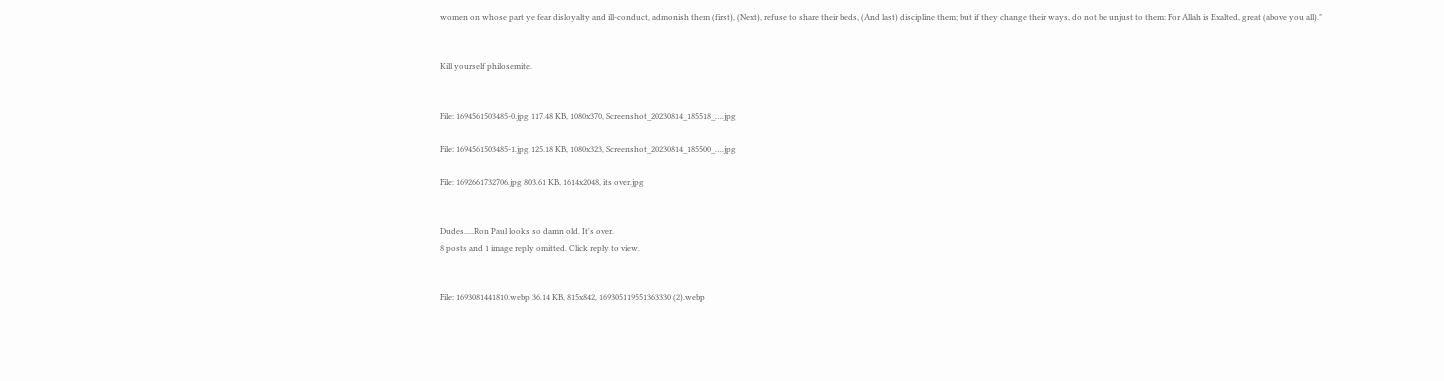women on whose part ye fear disloyalty and ill-conduct, admonish them (first), (Next), refuse to share their beds, (And last) discipline them; but if they change their ways, do not be unjust to them: For Allah is Exalted, great (above you all)."


Kill yourself philosemite.


File: 1694561503485-0.jpg 117.48 KB, 1080x370, Screenshot_20230814_185518_….jpg

File: 1694561503485-1.jpg 125.18 KB, 1080x323, Screenshot_20230814_185500_….jpg

File: 1692661732706.jpg 803.61 KB, 1614x2048, its over.jpg


Dudes.....Ron Paul looks so damn old. It's over.
8 posts and 1 image reply omitted. Click reply to view.


File: 1693081441810.webp 36.14 KB, 815x842, 169305119551363330 (2).webp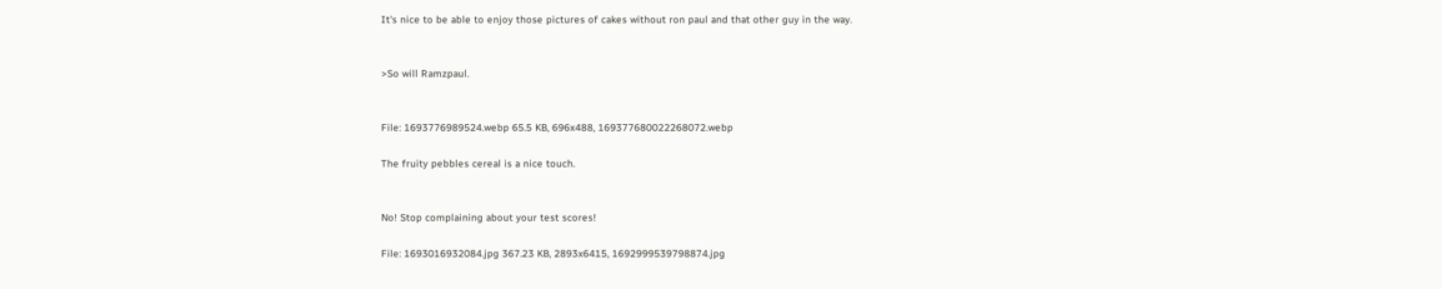It's nice to be able to enjoy those pictures of cakes without ron paul and that other guy in the way.


>So will Ramzpaul.


File: 1693776989524.webp 65.5 KB, 696x488, 169377680022268072.webp

The fruity pebbles cereal is a nice touch.


No! Stop complaining about your test scores!

File: 1693016932084.jpg 367.23 KB, 2893x6415, 1692999539798874.jpg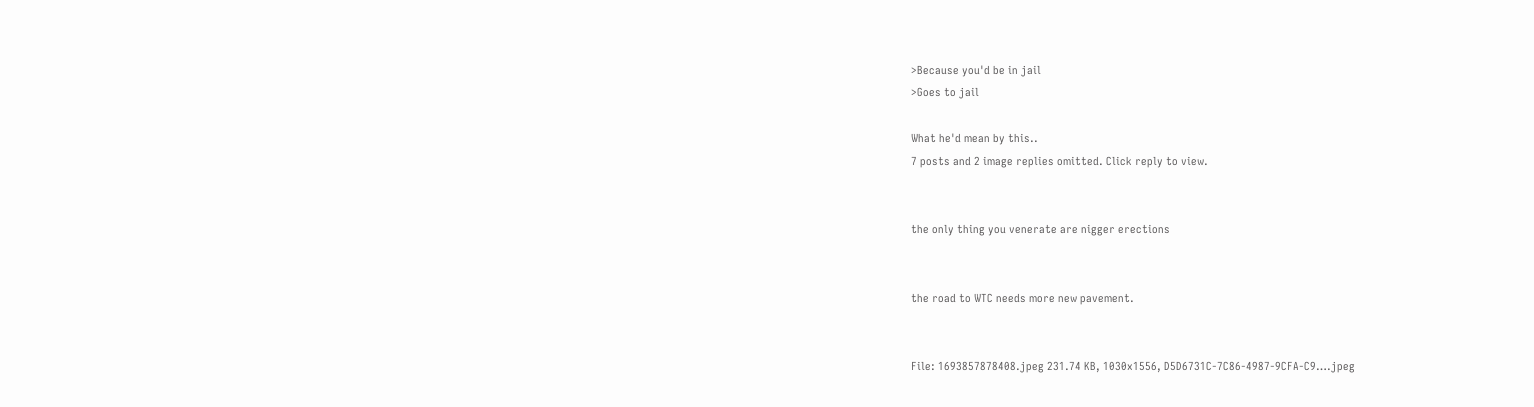>Because you'd be in jail
>Goes to jail

What he'd mean by this..
7 posts and 2 image replies omitted. Click reply to view.


the only thing you venerate are nigger erections


the road to WTC needs more new pavement.


File: 1693857878408.jpeg 231.74 KB, 1030x1556, D5D6731C-7C86-4987-9CFA-C9….jpeg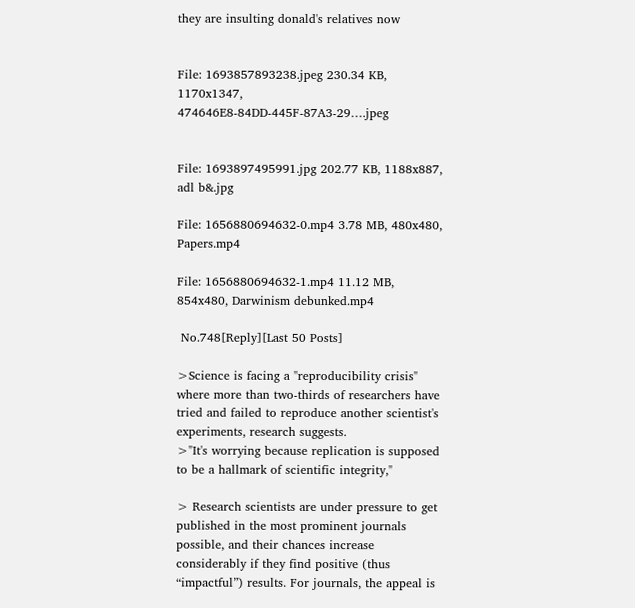they are insulting donald's relatives now


File: 1693857893238.jpeg 230.34 KB, 1170x1347, 474646E8-84DD-445F-87A3-29….jpeg


File: 1693897495991.jpg 202.77 KB, 1188x887, adl b&.jpg

File: 1656880694632-0.mp4 3.78 MB, 480x480, Papers.mp4

File: 1656880694632-1.mp4 11.12 MB, 854x480, Darwinism debunked.mp4

 No.748[Reply][Last 50 Posts]

>Science is facing a "reproducibility crisis" where more than two-thirds of researchers have tried and failed to reproduce another scientist's experiments, research suggests.
>"It's worrying because replication is supposed to be a hallmark of scientific integrity,"

> Research scientists are under pressure to get published in the most prominent journals possible, and their chances increase considerably if they find positive (thus “impactful”) results. For journals, the appeal is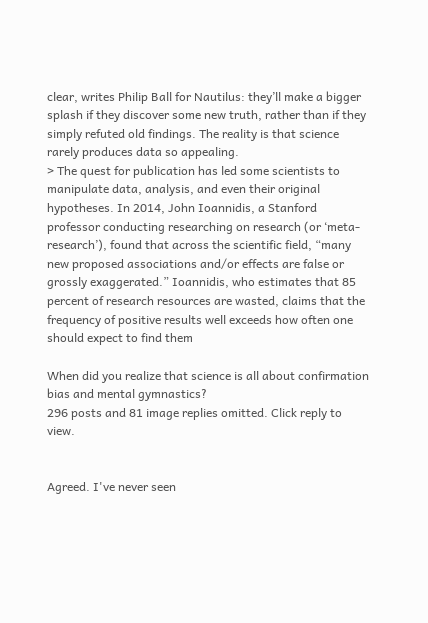clear, writes Philip Ball for Nautilus: they’ll make a bigger splash if they discover some new truth, rather than if they simply refuted old findings. The reality is that science rarely produces data so appealing.
> The quest for publication has led some scientists to manipulate data, analysis, and even their original hypotheses. In 2014, John Ioannidis, a Stanford professor conducting researching on research (or ‘meta-research’), found that across the scientific field, “many new proposed associations and/or effects are false or grossly exaggerated.” Ioannidis, who estimates that 85 percent of research resources are wasted, claims that the frequency of positive results well exceeds how often one should expect to find them

When did you realize that science is all about confirmation bias and mental gymnastics?
296 posts and 81 image replies omitted. Click reply to view.


Agreed. I've never seen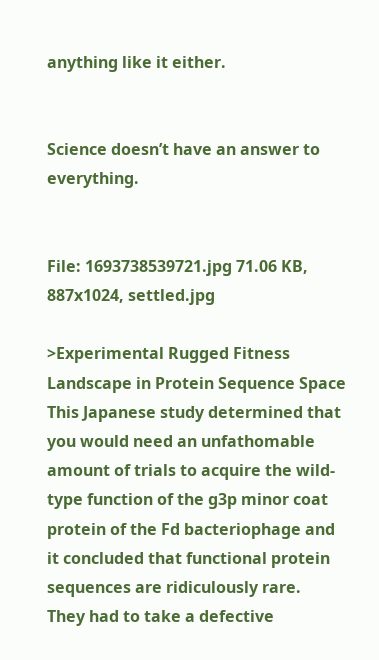anything like it either.


Science doesn’t have an answer to everything.


File: 1693738539721.jpg 71.06 KB, 887x1024, settled.jpg

>Experimental Rugged Fitness Landscape in Protein Sequence Space
This Japanese study determined that you would need an unfathomable amount of trials to acquire the wild-type function of the g3p minor coat protein of the Fd bacteriophage and it concluded that functional protein sequences are ridiculously rare.
They had to take a defective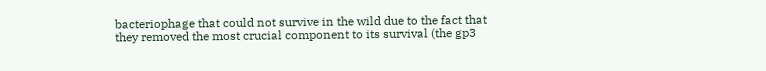bacteriophage that could not survive in the wild due to the fact that they removed the most crucial component to its survival (the gp3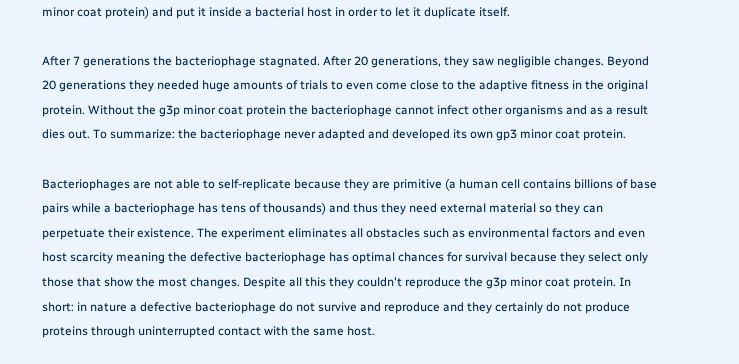minor coat protein) and put it inside a bacterial host in order to let it duplicate itself.

After 7 generations the bacteriophage stagnated. After 20 generations, they saw negligible changes. Beyond 20 generations they needed huge amounts of trials to even come close to the adaptive fitness in the original protein. Without the g3p minor coat protein the bacteriophage cannot infect other organisms and as a result dies out. To summarize: the bacteriophage never adapted and developed its own gp3 minor coat protein.

Bacteriophages are not able to self-replicate because they are primitive (a human cell contains billions of base pairs while a bacteriophage has tens of thousands) and thus they need external material so they can perpetuate their existence. The experiment eliminates all obstacles such as environmental factors and even host scarcity meaning the defective bacteriophage has optimal chances for survival because they select only those that show the most changes. Despite all this they couldn't reproduce the g3p minor coat protein. In short: in nature a defective bacteriophage do not survive and reproduce and they certainly do not produce proteins through uninterrupted contact with the same host.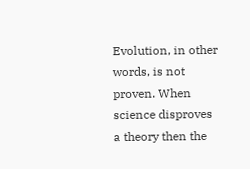Evolution, in other words, is not proven. When science disproves a theory then the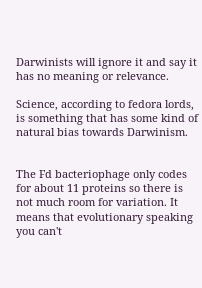Darwinists will ignore it and say it has no meaning or relevance.

Science, according to fedora lords, is something that has some kind of natural bias towards Darwinism.


The Fd bacteriophage only codes for about 11 proteins so there is not much room for variation. It means that evolutionary speaking you can't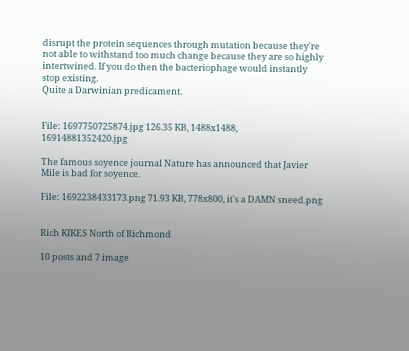disrupt the protein sequences through mutation because they're not able to withstand too much change because they are so highly intertwined. If you do then the bacteriophage would instantly stop existing.
Quite a Darwinian predicament.


File: 1697750725874.jpg 126.35 KB, 1488x1488, 16914881352420.jpg

The famous soyence journal Nature has announced that Javier Mile is bad for soyence.

File: 1692238433173.png 71.93 KB, 778x800, it's a DAMN sneed.png


Rich KIKES North of Richmond

10 posts and 7 image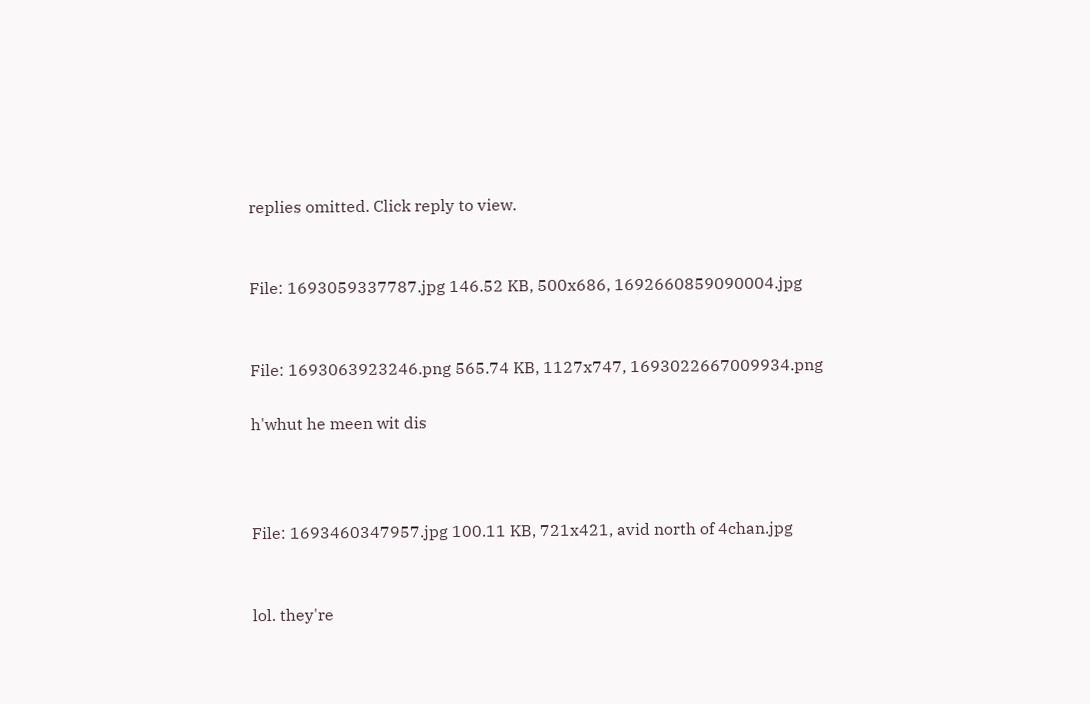replies omitted. Click reply to view.


File: 1693059337787.jpg 146.52 KB, 500x686, 1692660859090004.jpg


File: 1693063923246.png 565.74 KB, 1127x747, 1693022667009934.png

h'whut he meen wit dis



File: 1693460347957.jpg 100.11 KB, 721x421, avid north of 4chan.jpg


lol. they're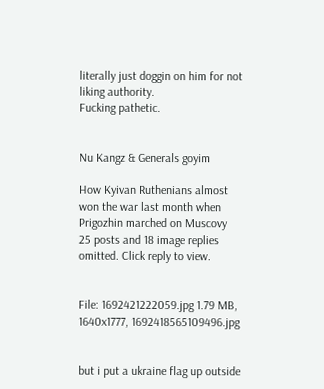literally just doggin on him for not liking authority.
Fucking pathetic.


Nu Kangz & Generals goyim

How Kyivan Ruthenians almost won the war last month when Prigozhin marched on Muscovy
25 posts and 18 image replies omitted. Click reply to view.


File: 1692421222059.jpg 1.79 MB, 1640x1777, 1692418565109496.jpg


but i put a ukraine flag up outside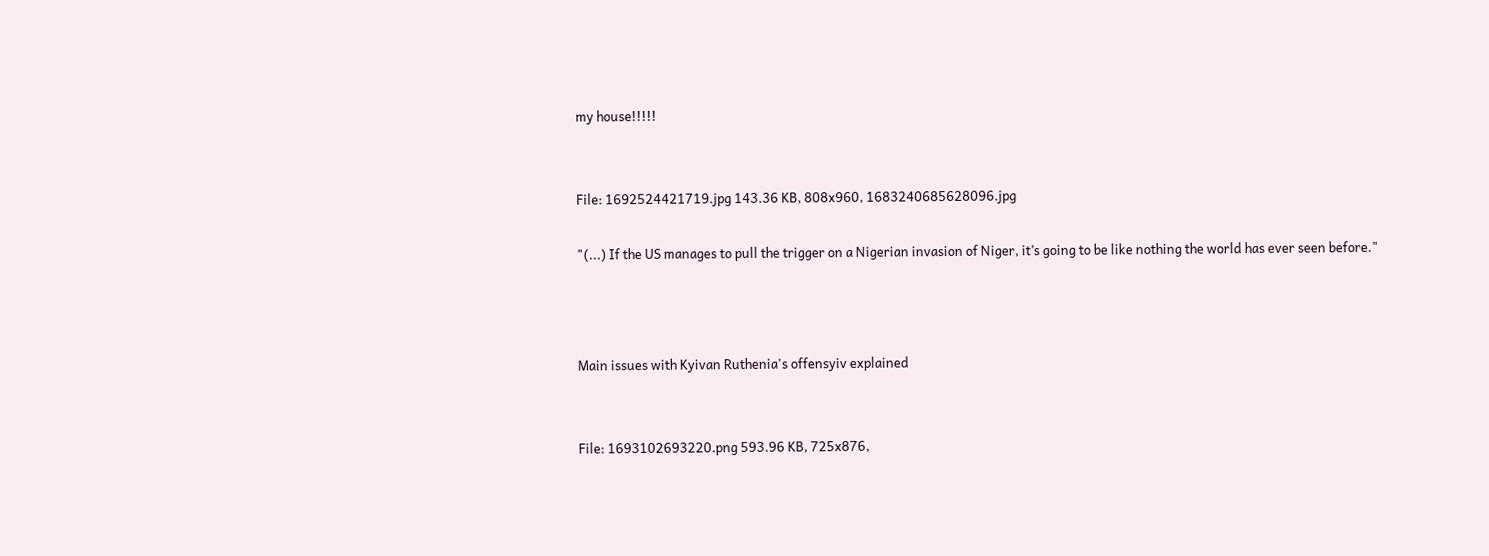my house!!!!!


File: 1692524421719.jpg 143.36 KB, 808x960, 1683240685628096.jpg

"(...) If the US manages to pull the trigger on a Nigerian invasion of Niger, it’s going to be like nothing the world has ever seen before."



Main issues with Kyivan Ruthenia's offensyiv explained


File: 1693102693220.png 593.96 KB, 725x876,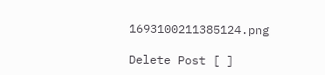1693100211385124.png

Delete Post [ ]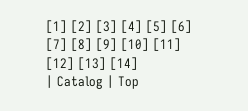[1] [2] [3] [4] [5] [6] [7] [8] [9] [10] [11] [12] [13] [14]
| Catalog | Top